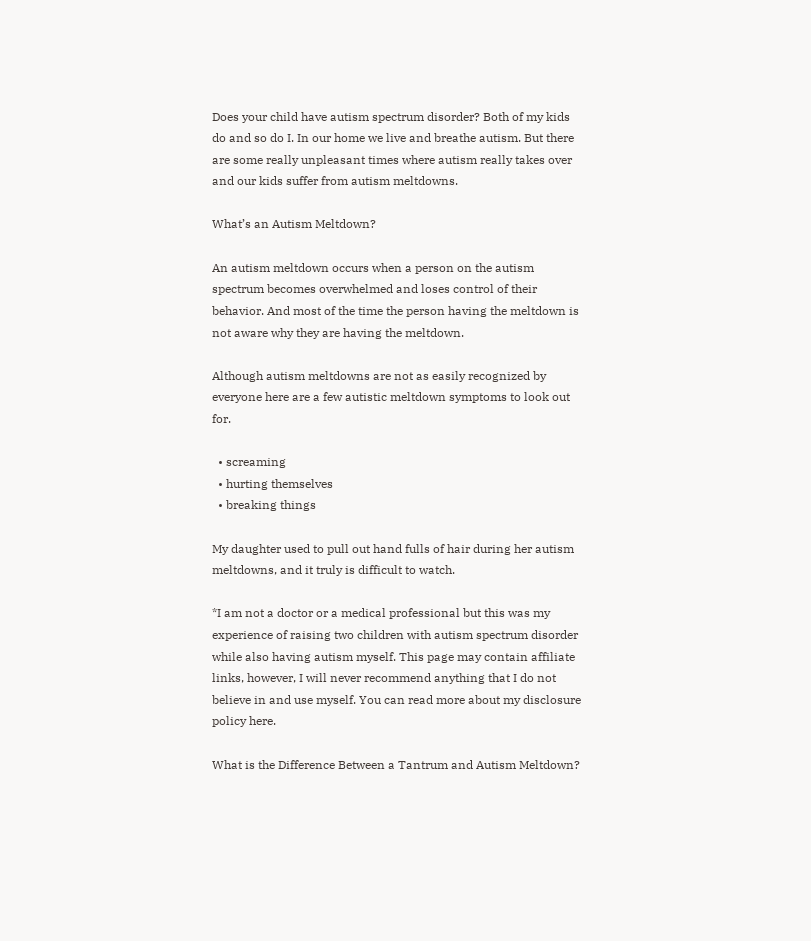Does your child have autism spectrum disorder? Both of my kids do and so do I. In our home we live and breathe autism. But there are some really unpleasant times where autism really takes over and our kids suffer from autism meltdowns.

What’s an Autism Meltdown?

An autism meltdown occurs when a person on the autism spectrum becomes overwhelmed and loses control of their behavior. And most of the time the person having the meltdown is not aware why they are having the meltdown.

Although autism meltdowns are not as easily recognized by everyone here are a few autistic meltdown symptoms to look out for.

  • screaming
  • hurting themselves
  • breaking things

My daughter used to pull out hand fulls of hair during her autism meltdowns, and it truly is difficult to watch.

*I am not a doctor or a medical professional but this was my experience of raising two children with autism spectrum disorder while also having autism myself. This page may contain affiliate links, however, I will never recommend anything that I do not believe in and use myself. You can read more about my disclosure policy here.

What is the Difference Between a Tantrum and Autism Meltdown?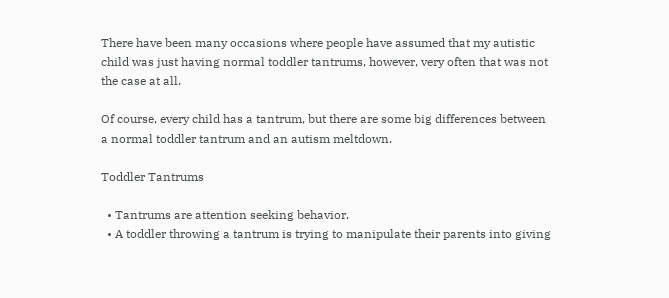There have been many occasions where people have assumed that my autistic child was just having normal toddler tantrums, however, very often that was not the case at all.

Of course, every child has a tantrum, but there are some big differences between a normal toddler tantrum and an autism meltdown.

Toddler Tantrums

  • Tantrums are attention seeking behavior.
  • A toddler throwing a tantrum is trying to manipulate their parents into giving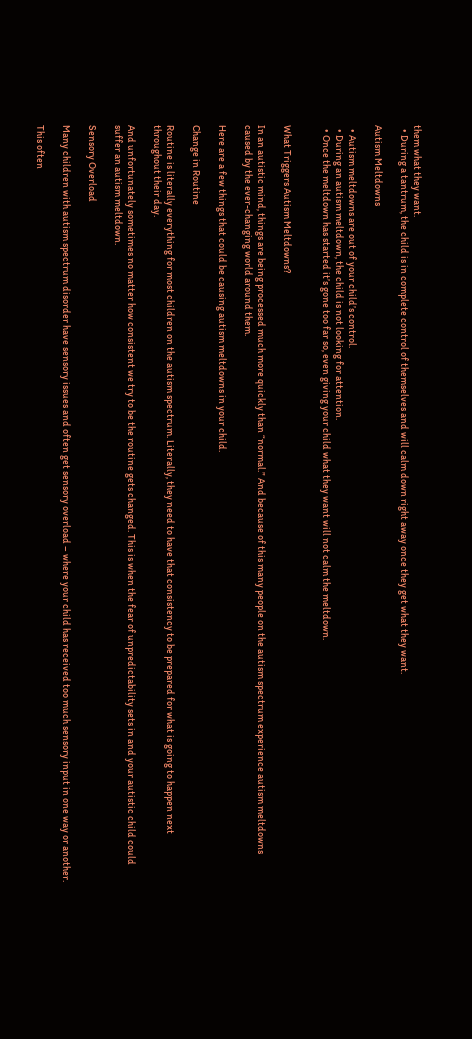them what they want.
  • During a tantrum, the child is in complete control of themselves and will calm down right away once they get what they want.

Autism Meltdowns

  • Autism meltdowns are out of your child’s control.
  • During an autism meltdown, the child is not looking for attention.
  • Once the meltdown has started it’s gone too far so, even giving your child what they want will not calm the meltdown.


What Triggers Autism Meltdowns?

In an autistic mind, things are being processed much more quickly than “normal.” And because of this many people on the autism spectrum experience autism meltdowns caused by the ever-changing world around them.

Here are a few things that could be causing autism meltdowns in your child.

Change in Routine

Routine is literally everything for most children on the autism spectrum. Literally, they need to have that consistency to be prepared for what is going to happen next throughout their day.

And unfortunately sometimes no matter how consistent we try to be the routine gets changed. This is when the fear of unpredictability sets in and your autistic child could suffer an autism meltdown.

Sensory Overload

Many children with autism spectrum disorder have sensory issues and often get sensory overload – where your child has received too much sensory input in one way or another.

This often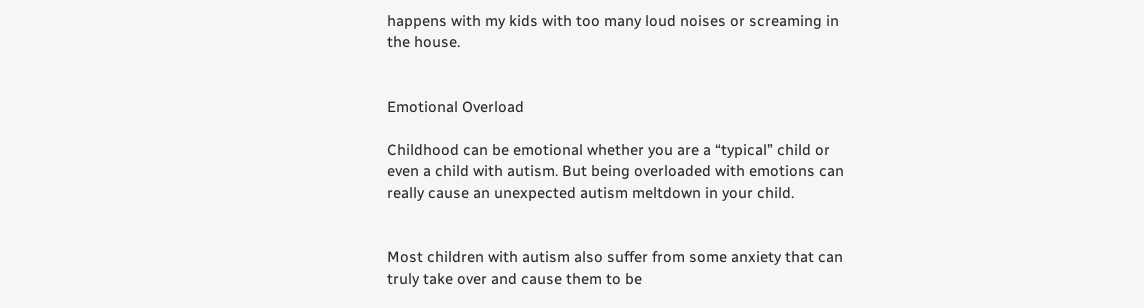happens with my kids with too many loud noises or screaming in the house.


Emotional Overload

Childhood can be emotional whether you are a “typical” child or even a child with autism. But being overloaded with emotions can really cause an unexpected autism meltdown in your child.


Most children with autism also suffer from some anxiety that can truly take over and cause them to be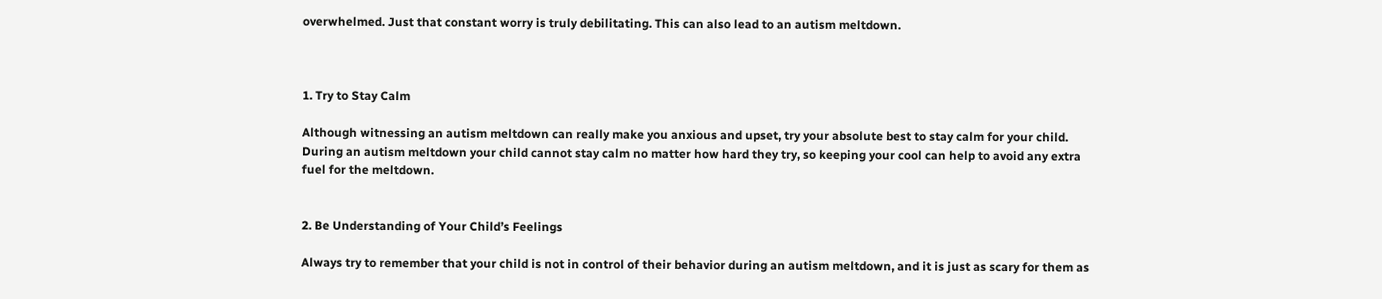overwhelmed. Just that constant worry is truly debilitating. This can also lead to an autism meltdown.



1. Try to Stay Calm

Although witnessing an autism meltdown can really make you anxious and upset, try your absolute best to stay calm for your child. During an autism meltdown your child cannot stay calm no matter how hard they try, so keeping your cool can help to avoid any extra fuel for the meltdown.


2. Be Understanding of Your Child’s Feelings

Always try to remember that your child is not in control of their behavior during an autism meltdown, and it is just as scary for them as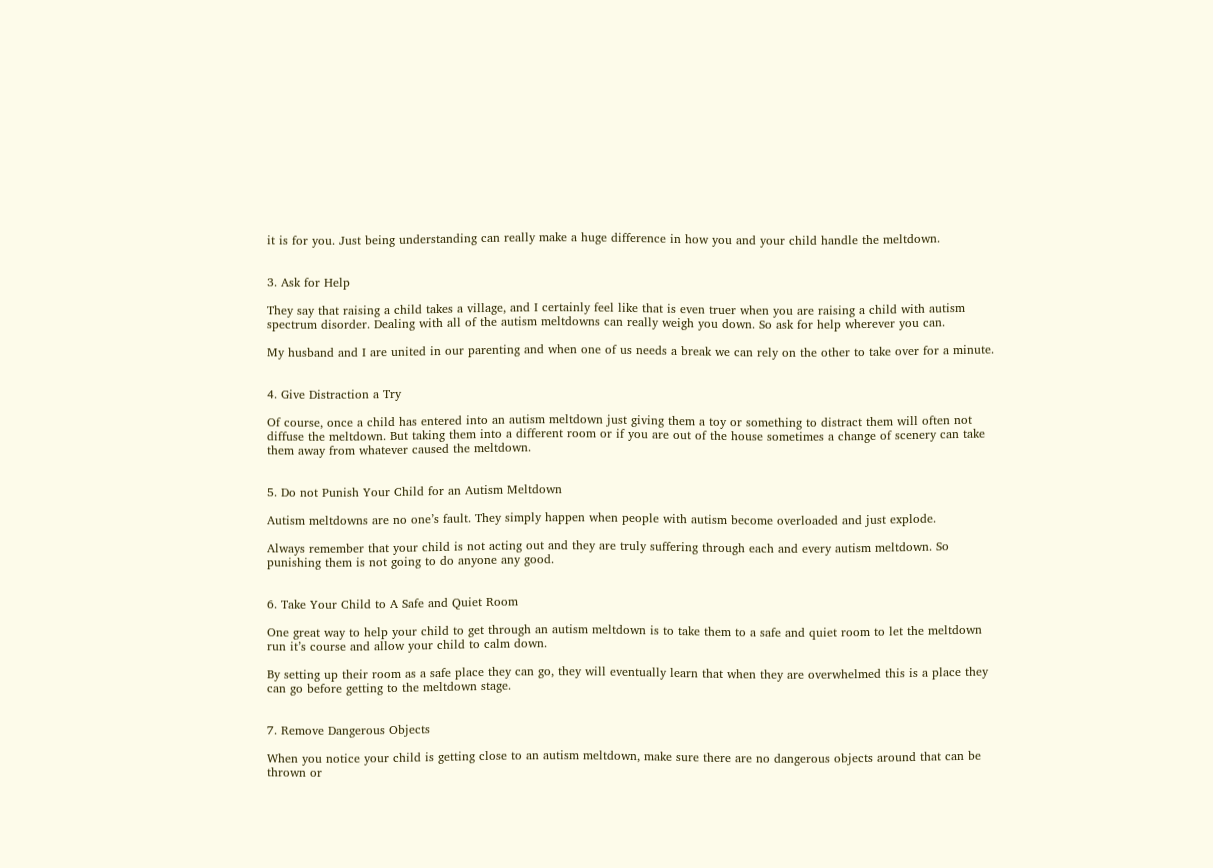it is for you. Just being understanding can really make a huge difference in how you and your child handle the meltdown.


3. Ask for Help

They say that raising a child takes a village, and I certainly feel like that is even truer when you are raising a child with autism spectrum disorder. Dealing with all of the autism meltdowns can really weigh you down. So ask for help wherever you can.

My husband and I are united in our parenting and when one of us needs a break we can rely on the other to take over for a minute.


4. Give Distraction a Try

Of course, once a child has entered into an autism meltdown just giving them a toy or something to distract them will often not diffuse the meltdown. But taking them into a different room or if you are out of the house sometimes a change of scenery can take them away from whatever caused the meltdown.


5. Do not Punish Your Child for an Autism Meltdown

Autism meltdowns are no one’s fault. They simply happen when people with autism become overloaded and just explode.

Always remember that your child is not acting out and they are truly suffering through each and every autism meltdown. So punishing them is not going to do anyone any good.


6. Take Your Child to A Safe and Quiet Room

One great way to help your child to get through an autism meltdown is to take them to a safe and quiet room to let the meltdown run it’s course and allow your child to calm down.

By setting up their room as a safe place they can go, they will eventually learn that when they are overwhelmed this is a place they can go before getting to the meltdown stage.


7. Remove Dangerous Objects

When you notice your child is getting close to an autism meltdown, make sure there are no dangerous objects around that can be thrown or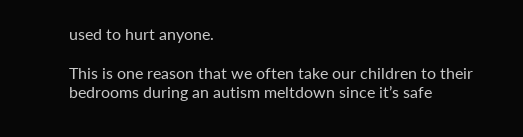used to hurt anyone.

This is one reason that we often take our children to their bedrooms during an autism meltdown since it’s safe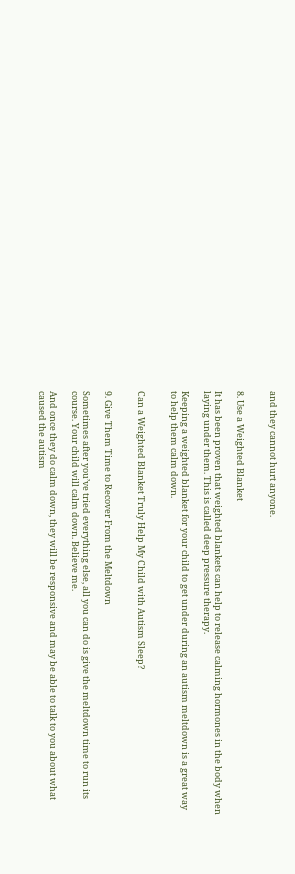and they cannot hurt anyone.


8. Use a Weighted Blanket

It has been proven that weighted blankets can help to release calming hormones in the body when laying under them. This is called deep pressure therapy.

Keeping a weighted blanket for your child to get under during an autism meltdown is a great way to help them calm down.


Can a Weighted Blanket Truly Help My Child with Autism Sleep?


9. Give Them Time to Recover From the Meltdown

Sometimes after you’ve tried everything else, all you can do is give the meltdown time to run its course. Your child will calm down. Believe me.

And once they do calm down, they will be responsive and may be able to talk to you about what caused the autism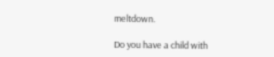meltdown.

Do you have a child with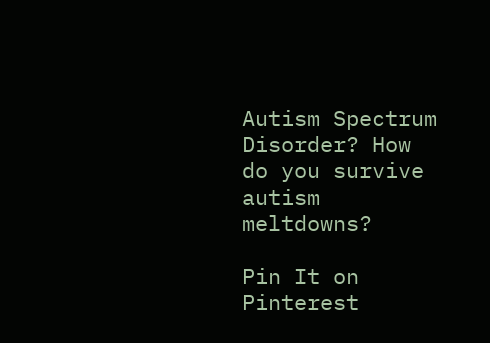Autism Spectrum Disorder? How do you survive autism meltdowns?

Pin It on Pinterest